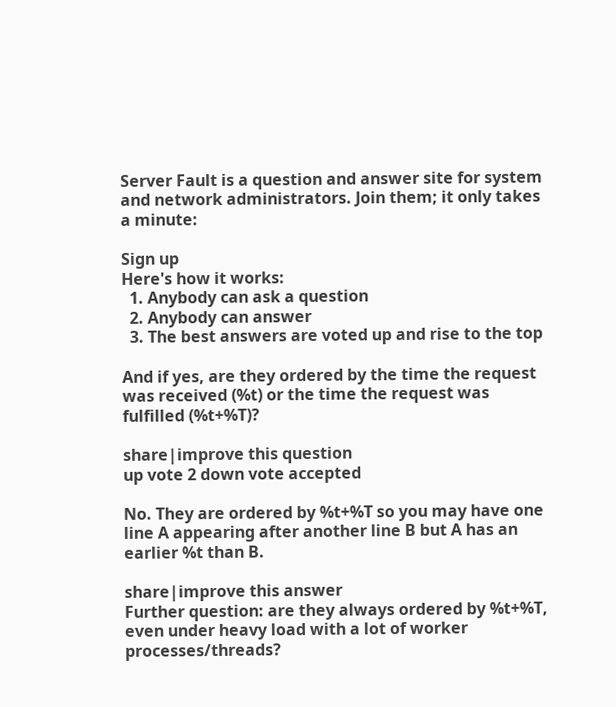Server Fault is a question and answer site for system and network administrators. Join them; it only takes a minute:

Sign up
Here's how it works:
  1. Anybody can ask a question
  2. Anybody can answer
  3. The best answers are voted up and rise to the top

And if yes, are they ordered by the time the request was received (%t) or the time the request was fulfilled (%t+%T)?

share|improve this question
up vote 2 down vote accepted

No. They are ordered by %t+%T so you may have one line A appearing after another line B but A has an earlier %t than B.

share|improve this answer
Further question: are they always ordered by %t+%T, even under heavy load with a lot of worker processes/threads?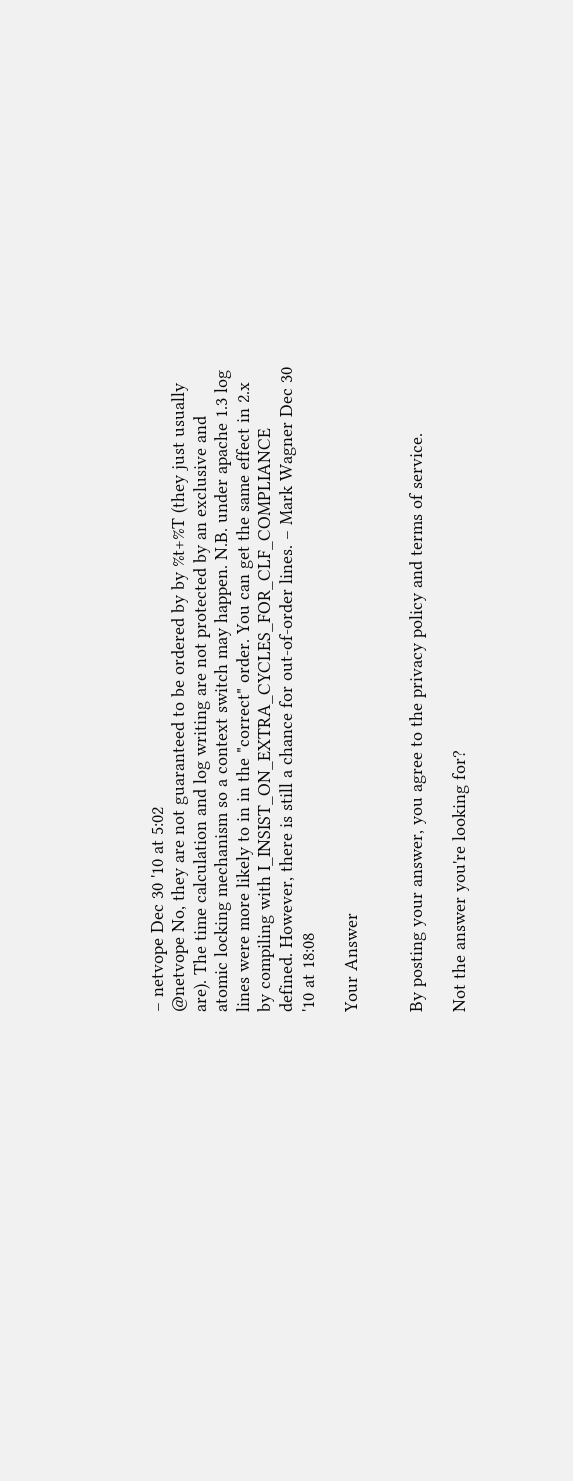– netvope Dec 30 '10 at 5:02
@netvope No, they are not guaranteed to be ordered by by %t+%T (they just usually are). The time calculation and log writing are not protected by an exclusive and atomic locking mechanism so a context switch may happen. N.B. under apache 1.3 log lines were more likely to in in the "correct" order. You can get the same effect in 2.x by compiling with I_INSIST_ON_EXTRA_CYCLES_FOR_CLF_COMPLIANCE defined. However, there is still a chance for out-of-order lines. – Mark Wagner Dec 30 '10 at 18:08

Your Answer


By posting your answer, you agree to the privacy policy and terms of service.

Not the answer you're looking for?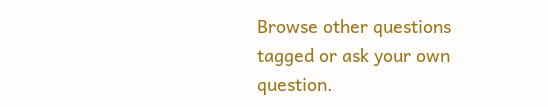Browse other questions tagged or ask your own question.